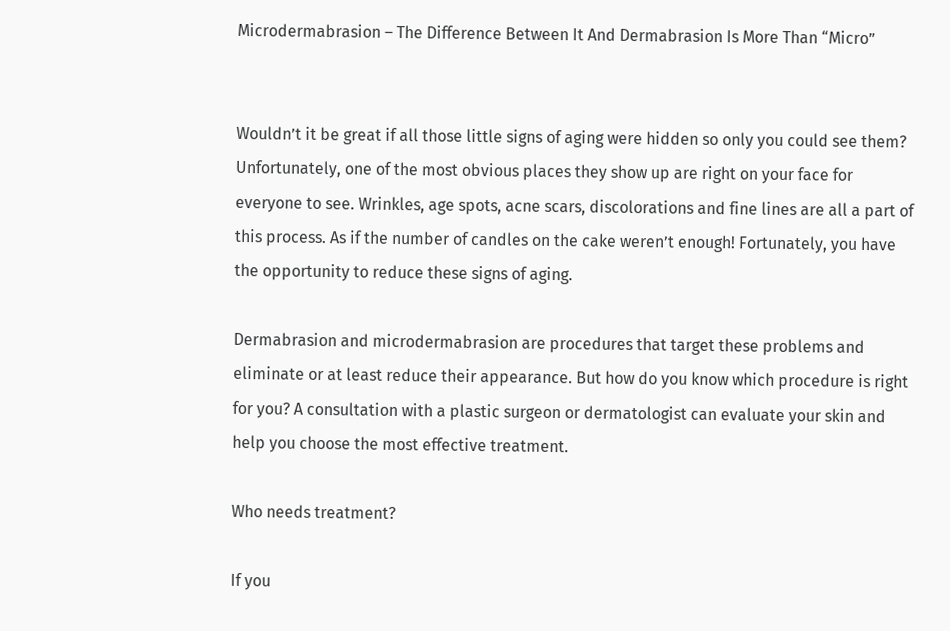Microdermabrasion – The Difference Between It And Dermabrasion Is More Than “Micro”


Wouldn’t it be great if all those little signs of aging were hidden so only you could see them? Unfortunately, one of the most obvious places they show up are right on your face for everyone to see. Wrinkles, age spots, acne scars, discolorations and fine lines are all a part of this process. As if the number of candles on the cake weren’t enough! Fortunately, you have the opportunity to reduce these signs of aging.

Dermabrasion and microdermabrasion are procedures that target these problems and eliminate or at least reduce their appearance. But how do you know which procedure is right for you? A consultation with a plastic surgeon or dermatologist can evaluate your skin and help you choose the most effective treatment.

Who needs treatment?

If you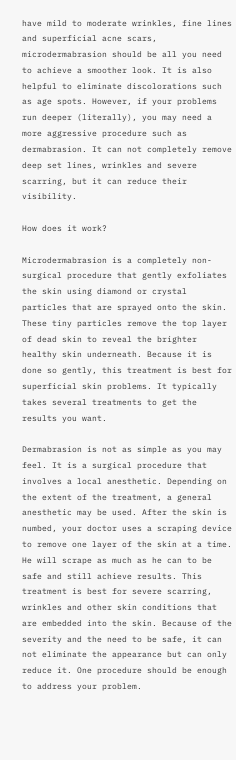have mild to moderate wrinkles, fine lines and superficial acne scars, microdermabrasion should be all you need to achieve a smoother look. It is also helpful to eliminate discolorations such as age spots. However, if your problems run deeper (literally), you may need a more aggressive procedure such as dermabrasion. It can not completely remove deep set lines, wrinkles and severe scarring, but it can reduce their visibility.

How does it work?

Microdermabrasion is a completely non-surgical procedure that gently exfoliates the skin using diamond or crystal particles that are sprayed onto the skin. These tiny particles remove the top layer of dead skin to reveal the brighter healthy skin underneath. Because it is done so gently, this treatment is best for superficial skin problems. It typically takes several treatments to get the results you want.

Dermabrasion is not as simple as you may feel. It is a surgical procedure that involves a local anesthetic. Depending on the extent of the treatment, a general anesthetic may be used. After the skin is numbed, your doctor uses a scraping device to remove one layer of the skin at a time. He will scrape as much as he can to be safe and still achieve results. This treatment is best for severe scarring, wrinkles and other skin conditions that are embedded into the skin. Because of the severity and the need to be safe, it can not eliminate the appearance but can only reduce it. One procedure should be enough to address your problem.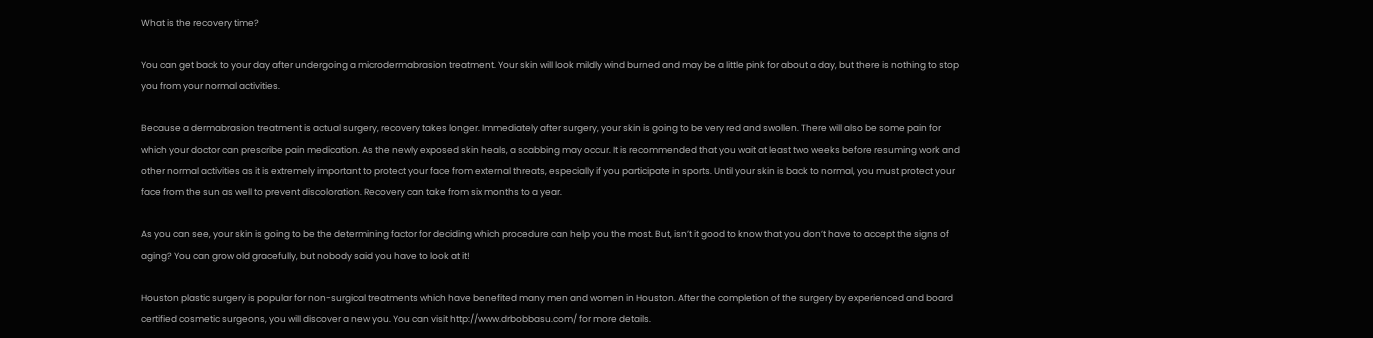What is the recovery time?

You can get back to your day after undergoing a microdermabrasion treatment. Your skin will look mildly wind burned and may be a little pink for about a day, but there is nothing to stop you from your normal activities.

Because a dermabrasion treatment is actual surgery, recovery takes longer. Immediately after surgery, your skin is going to be very red and swollen. There will also be some pain for which your doctor can prescribe pain medication. As the newly exposed skin heals, a scabbing may occur. It is recommended that you wait at least two weeks before resuming work and other normal activities as it is extremely important to protect your face from external threats, especially if you participate in sports. Until your skin is back to normal, you must protect your face from the sun as well to prevent discoloration. Recovery can take from six months to a year.

As you can see, your skin is going to be the determining factor for deciding which procedure can help you the most. But, isn’t it good to know that you don’t have to accept the signs of aging? You can grow old gracefully, but nobody said you have to look at it!

Houston plastic surgery is popular for non-surgical treatments which have benefited many men and women in Houston. After the completion of the surgery by experienced and board certified cosmetic surgeons, you will discover a new you. You can visit http://www.drbobbasu.com/ for more details.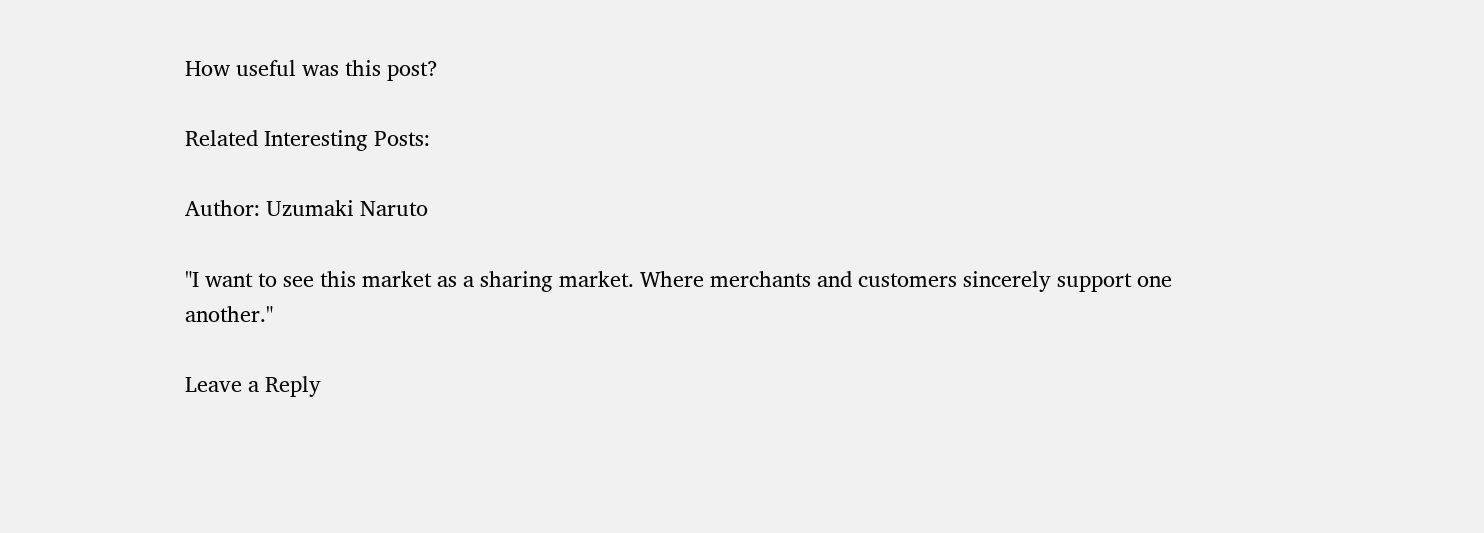How useful was this post?

Related Interesting Posts:

Author: Uzumaki Naruto

"I want to see this market as a sharing market. Where merchants and customers sincerely support one another."

Leave a Reply